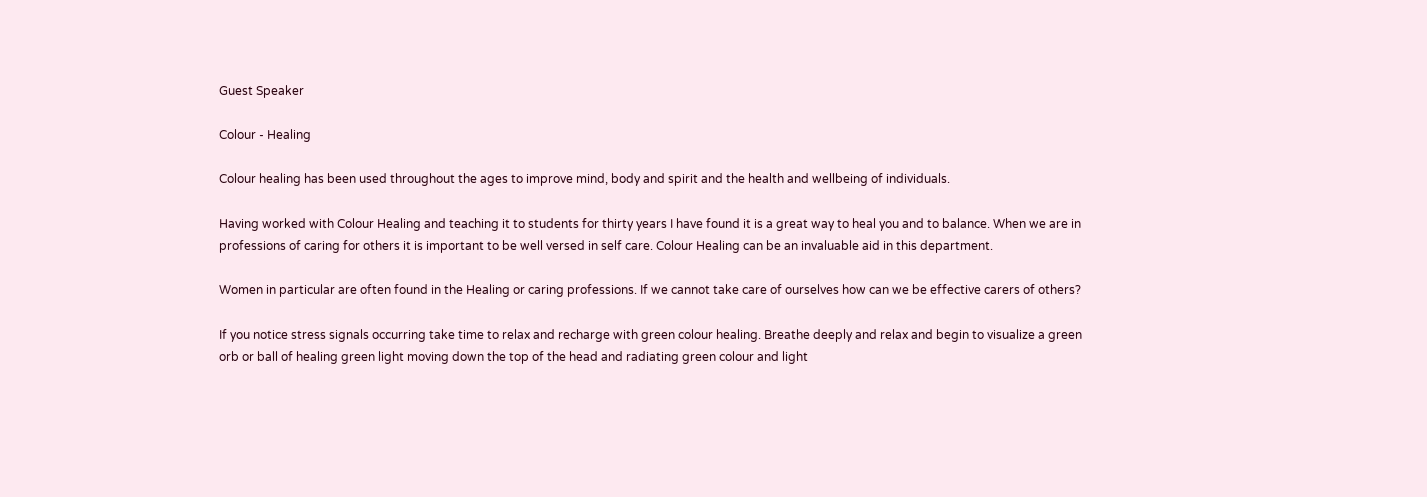Guest Speaker

Colour - Healing

Colour healing has been used throughout the ages to improve mind, body and spirit and the health and wellbeing of individuals.

Having worked with Colour Healing and teaching it to students for thirty years I have found it is a great way to heal you and to balance. When we are in professions of caring for others it is important to be well versed in self care. Colour Healing can be an invaluable aid in this department.

Women in particular are often found in the Healing or caring professions. If we cannot take care of ourselves how can we be effective carers of others?

If you notice stress signals occurring take time to relax and recharge with green colour healing. Breathe deeply and relax and begin to visualize a green orb or ball of healing green light moving down the top of the head and radiating green colour and light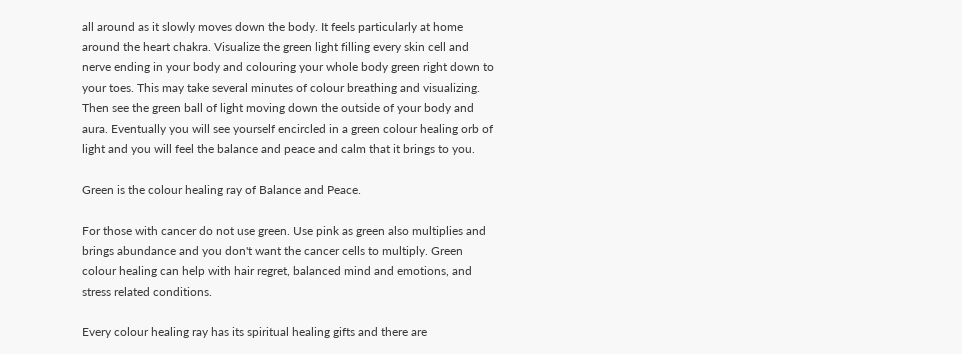all around as it slowly moves down the body. It feels particularly at home around the heart chakra. Visualize the green light filling every skin cell and nerve ending in your body and colouring your whole body green right down to your toes. This may take several minutes of colour breathing and visualizing. Then see the green ball of light moving down the outside of your body and aura. Eventually you will see yourself encircled in a green colour healing orb of light and you will feel the balance and peace and calm that it brings to you.

Green is the colour healing ray of Balance and Peace.

For those with cancer do not use green. Use pink as green also multiplies and brings abundance and you don't want the cancer cells to multiply. Green colour healing can help with hair regret, balanced mind and emotions, and stress related conditions.

Every colour healing ray has its spiritual healing gifts and there are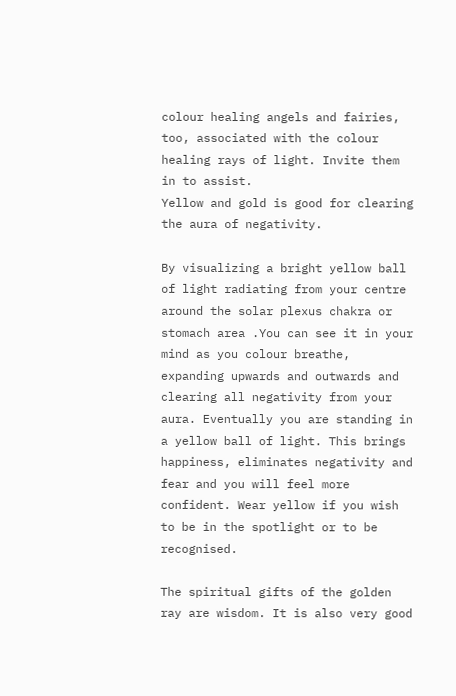colour healing angels and fairies, too, associated with the colour healing rays of light. Invite them in to assist.
Yellow and gold is good for clearing the aura of negativity.

By visualizing a bright yellow ball of light radiating from your centre around the solar plexus chakra or stomach area .You can see it in your mind as you colour breathe, expanding upwards and outwards and clearing all negativity from your aura. Eventually you are standing in a yellow ball of light. This brings happiness, eliminates negativity and fear and you will feel more confident. Wear yellow if you wish to be in the spotlight or to be recognised.

The spiritual gifts of the golden ray are wisdom. It is also very good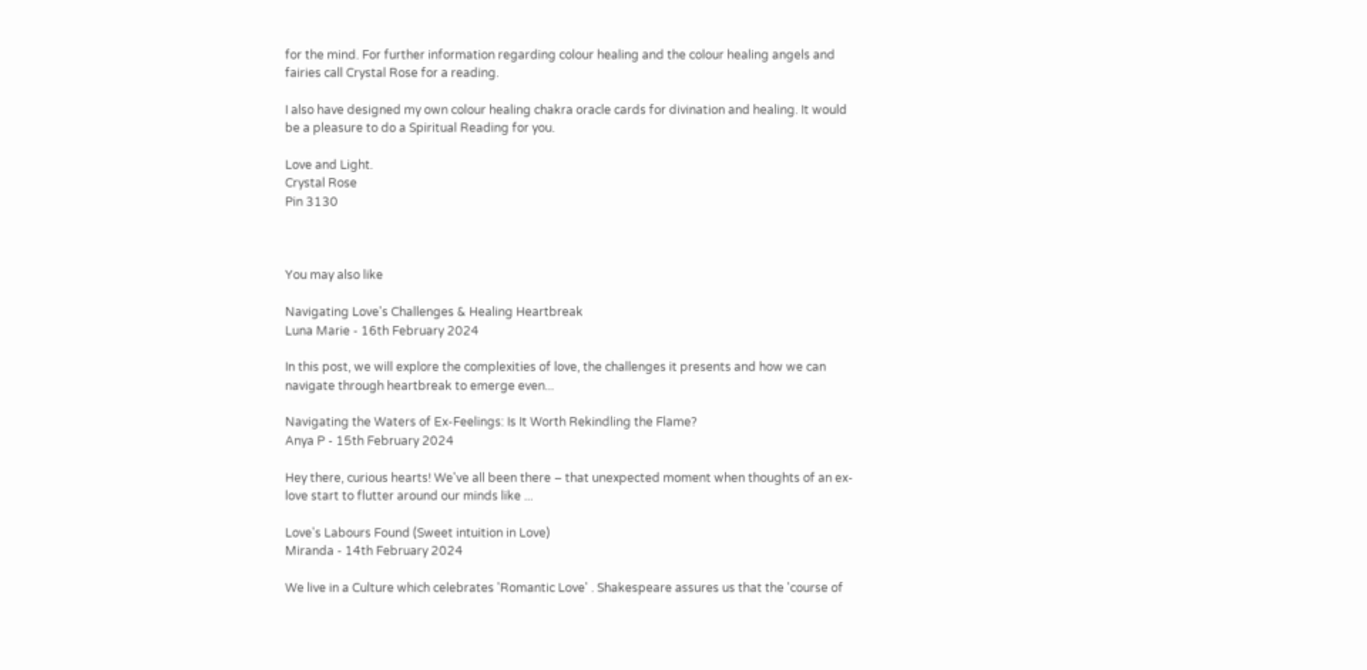for the mind. For further information regarding colour healing and the colour healing angels and fairies call Crystal Rose for a reading.

I also have designed my own colour healing chakra oracle cards for divination and healing. It would be a pleasure to do a Spiritual Reading for you.

Love and Light.
Crystal Rose
Pin 3130



You may also like

Navigating Love's Challenges & Healing Heartbreak
Luna Marie - 16th February 2024

In this post, we will explore the complexities of love, the challenges it presents and how we can navigate through heartbreak to emerge even...

Navigating the Waters of Ex-Feelings: Is It Worth Rekindling the Flame?
Anya P - 15th February 2024

Hey there, curious hearts! We've all been there – that unexpected moment when thoughts of an ex-love start to flutter around our minds like ...

Love's Labours Found (Sweet intuition in Love)
Miranda - 14th February 2024

We live in a Culture which celebrates 'Romantic Love' . Shakespeare assures us that the 'course of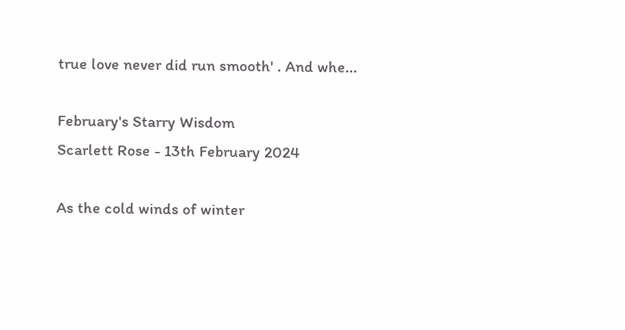true love never did run smooth' . And whe...

February's Starry Wisdom
Scarlett Rose - 13th February 2024

As the cold winds of winter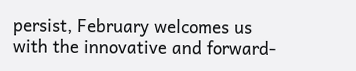persist, February welcomes us with the innovative and forward-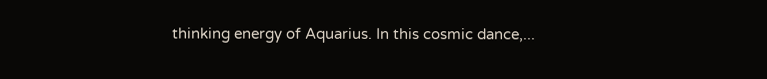thinking energy of Aquarius. In this cosmic dance,...